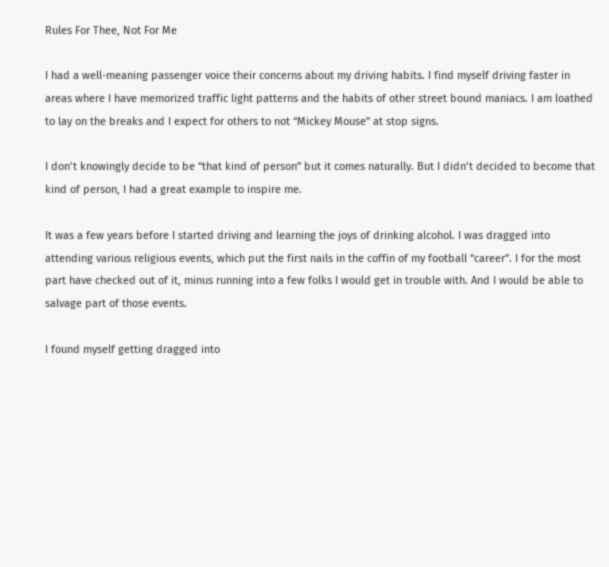Rules For Thee, Not For Me

I had a well-meaning passenger voice their concerns about my driving habits. I find myself driving faster in areas where I have memorized traffic light patterns and the habits of other street bound maniacs. I am loathed to lay on the breaks and I expect for others to not “Mickey Mouse” at stop signs.

I don’t knowingly decide to be “that kind of person” but it comes naturally. But I didn’t decided to become that kind of person, I had a great example to inspire me.

It was a few years before I started driving and learning the joys of drinking alcohol. I was dragged into attending various religious events, which put the first nails in the coffin of my football “career”. I for the most part have checked out of it, minus running into a few folks I would get in trouble with. And I would be able to salvage part of those events.

I found myself getting dragged into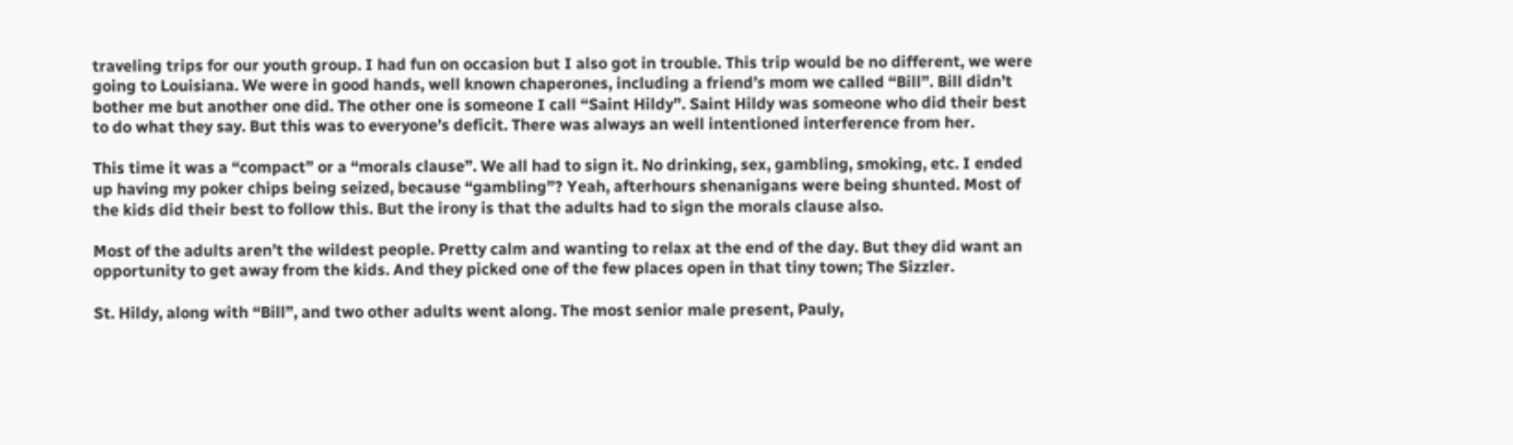traveling trips for our youth group. I had fun on occasion but I also got in trouble. This trip would be no different, we were going to Louisiana. We were in good hands, well known chaperones, including a friend’s mom we called “Bill”. Bill didn’t bother me but another one did. The other one is someone I call “Saint Hildy”. Saint Hildy was someone who did their best to do what they say. But this was to everyone’s deficit. There was always an well intentioned interference from her.

This time it was a “compact” or a “morals clause”. We all had to sign it. No drinking, sex, gambling, smoking, etc. I ended up having my poker chips being seized, because “gambling”? Yeah, afterhours shenanigans were being shunted. Most of the kids did their best to follow this. But the irony is that the adults had to sign the morals clause also.

Most of the adults aren’t the wildest people. Pretty calm and wanting to relax at the end of the day. But they did want an opportunity to get away from the kids. And they picked one of the few places open in that tiny town; The Sizzler.

St. Hildy, along with “Bill”, and two other adults went along. The most senior male present, Pauly,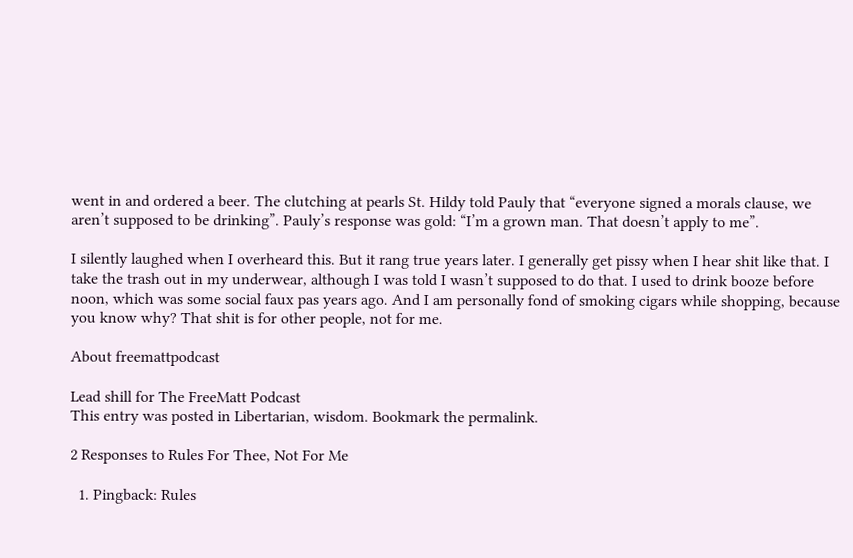went in and ordered a beer. The clutching at pearls St. Hildy told Pauly that “everyone signed a morals clause, we aren’t supposed to be drinking”. Pauly’s response was gold: “I’m a grown man. That doesn’t apply to me”.

I silently laughed when I overheard this. But it rang true years later. I generally get pissy when I hear shit like that. I take the trash out in my underwear, although I was told I wasn’t supposed to do that. I used to drink booze before noon, which was some social faux pas years ago. And I am personally fond of smoking cigars while shopping, because you know why? That shit is for other people, not for me.

About freemattpodcast

Lead shill for The FreeMatt Podcast
This entry was posted in Libertarian, wisdom. Bookmark the permalink.

2 Responses to Rules For Thee, Not For Me

  1. Pingback: Rules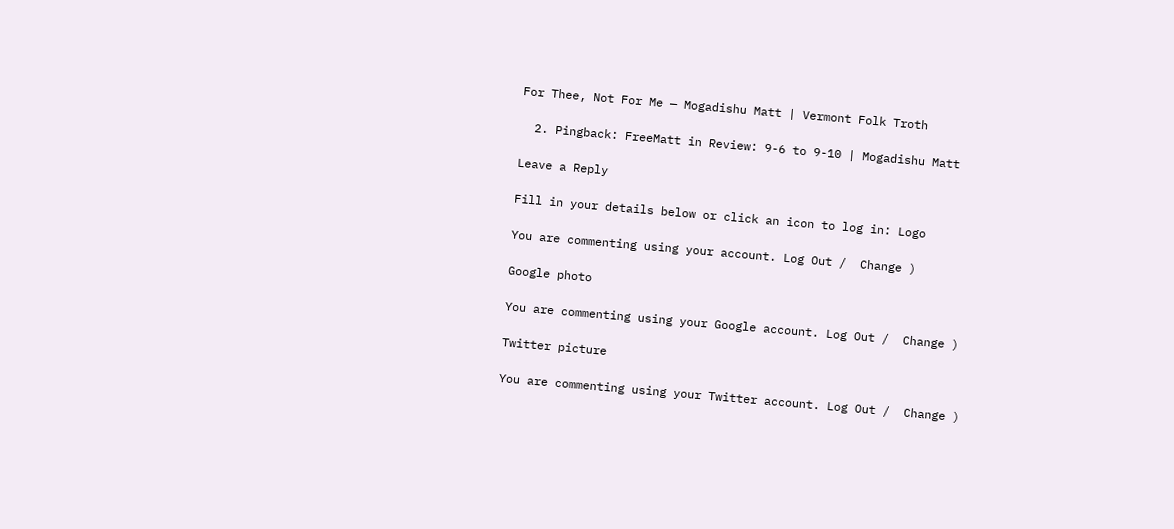For Thee, Not For Me — Mogadishu Matt | Vermont Folk Troth

  2. Pingback: FreeMatt in Review: 9-6 to 9-10 | Mogadishu Matt

Leave a Reply

Fill in your details below or click an icon to log in: Logo

You are commenting using your account. Log Out /  Change )

Google photo

You are commenting using your Google account. Log Out /  Change )

Twitter picture

You are commenting using your Twitter account. Log Out /  Change )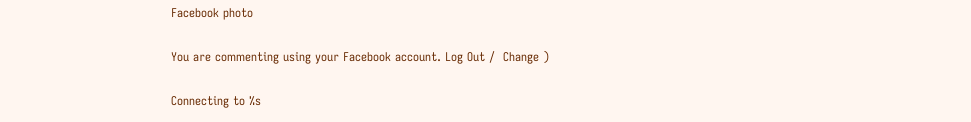Facebook photo

You are commenting using your Facebook account. Log Out /  Change )

Connecting to %s